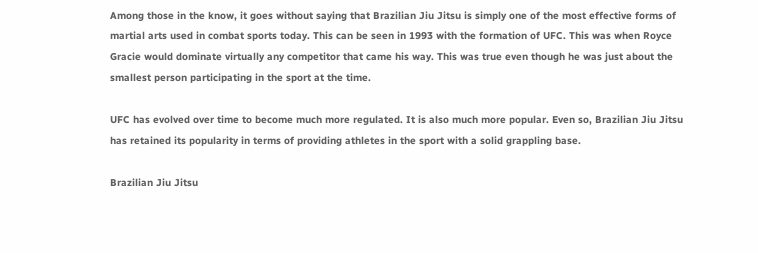Among those in the know, it goes without saying that Brazilian Jiu Jitsu is simply one of the most effective forms of martial arts used in combat sports today. This can be seen in 1993 with the formation of UFC. This was when Royce Gracie would dominate virtually any competitor that came his way. This was true even though he was just about the smallest person participating in the sport at the time.

UFC has evolved over time to become much more regulated. It is also much more popular. Even so, Brazilian Jiu Jitsu has retained its popularity in terms of providing athletes in the sport with a solid grappling base.

Brazilian Jiu Jitsu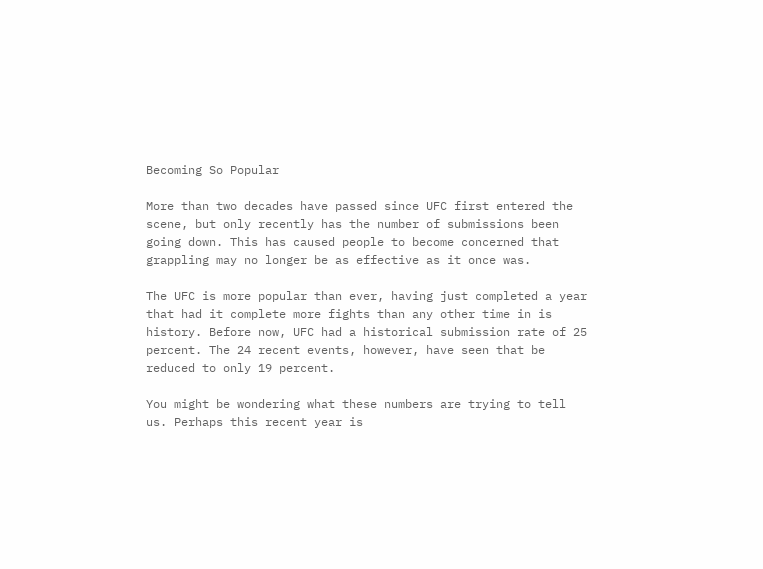Becoming So Popular

More than two decades have passed since UFC first entered the scene, but only recently has the number of submissions been going down. This has caused people to become concerned that grappling may no longer be as effective as it once was.

The UFC is more popular than ever, having just completed a year that had it complete more fights than any other time in is history. Before now, UFC had a historical submission rate of 25 percent. The 24 recent events, however, have seen that be reduced to only 19 percent.

You might be wondering what these numbers are trying to tell us. Perhaps this recent year is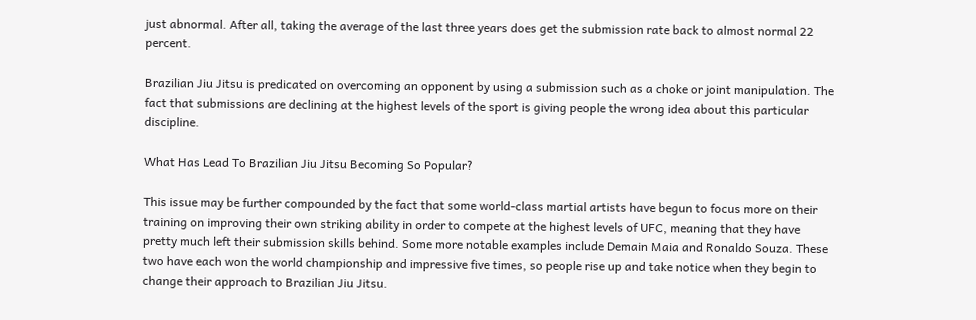just abnormal. After all, taking the average of the last three years does get the submission rate back to almost normal 22 percent.

Brazilian Jiu Jitsu is predicated on overcoming an opponent by using a submission such as a choke or joint manipulation. The fact that submissions are declining at the highest levels of the sport is giving people the wrong idea about this particular discipline.

What Has Lead To Brazilian Jiu Jitsu Becoming So Popular?

This issue may be further compounded by the fact that some world-class martial artists have begun to focus more on their training on improving their own striking ability in order to compete at the highest levels of UFC, meaning that they have pretty much left their submission skills behind. Some more notable examples include Demain Maia and Ronaldo Souza. These two have each won the world championship and impressive five times, so people rise up and take notice when they begin to change their approach to Brazilian Jiu Jitsu.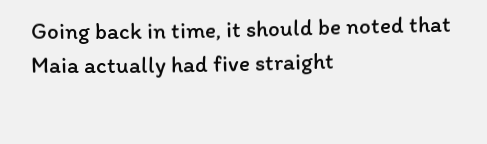Going back in time, it should be noted that Maia actually had five straight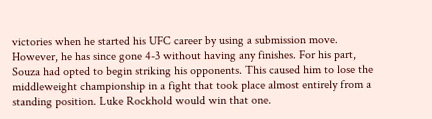victories when he started his UFC career by using a submission move. However, he has since gone 4-3 without having any finishes. For his part, Souza had opted to begin striking his opponents. This caused him to lose the middleweight championship in a fight that took place almost entirely from a standing position. Luke Rockhold would win that one.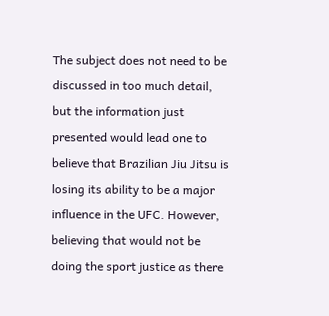The subject does not need to be discussed in too much detail, but the information just presented would lead one to believe that Brazilian Jiu Jitsu is losing its ability to be a major influence in the UFC. However, believing that would not be doing the sport justice as there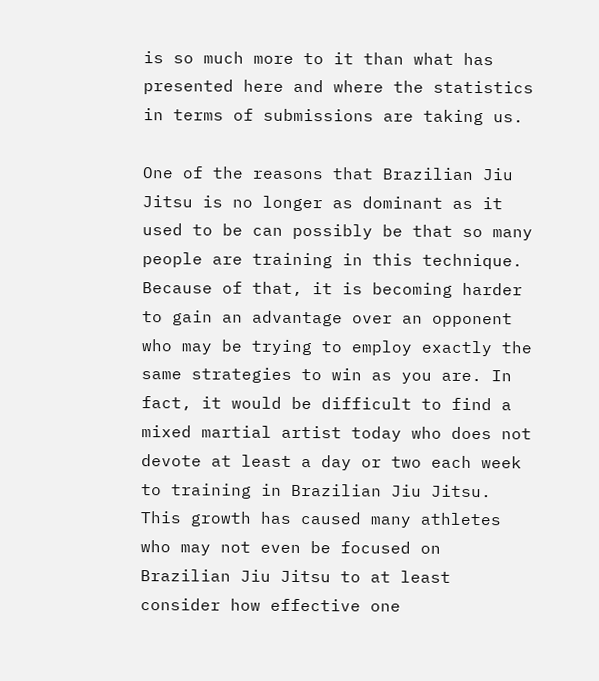is so much more to it than what has presented here and where the statistics in terms of submissions are taking us.

One of the reasons that Brazilian Jiu Jitsu is no longer as dominant as it used to be can possibly be that so many people are training in this technique. Because of that, it is becoming harder to gain an advantage over an opponent who may be trying to employ exactly the same strategies to win as you are. In fact, it would be difficult to find a mixed martial artist today who does not devote at least a day or two each week to training in Brazilian Jiu Jitsu. This growth has caused many athletes who may not even be focused on Brazilian Jiu Jitsu to at least consider how effective one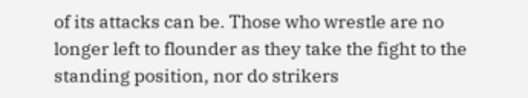of its attacks can be. Those who wrestle are no longer left to flounder as they take the fight to the standing position, nor do strikers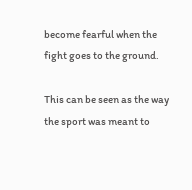become fearful when the fight goes to the ground.

This can be seen as the way the sport was meant to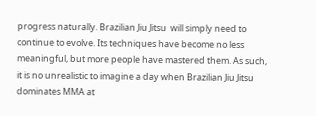progress naturally. Brazilian Jiu Jitsu  will simply need to continue to evolve. Its techniques have become no less meaningful, but more people have mastered them. As such, it is no unrealistic to imagine a day when Brazilian Jiu Jitsu dominates MMA at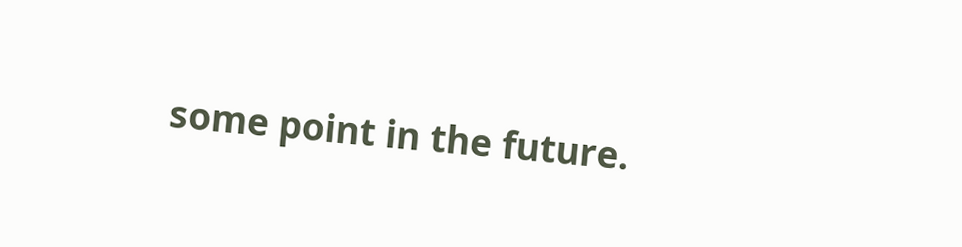some point in the future.